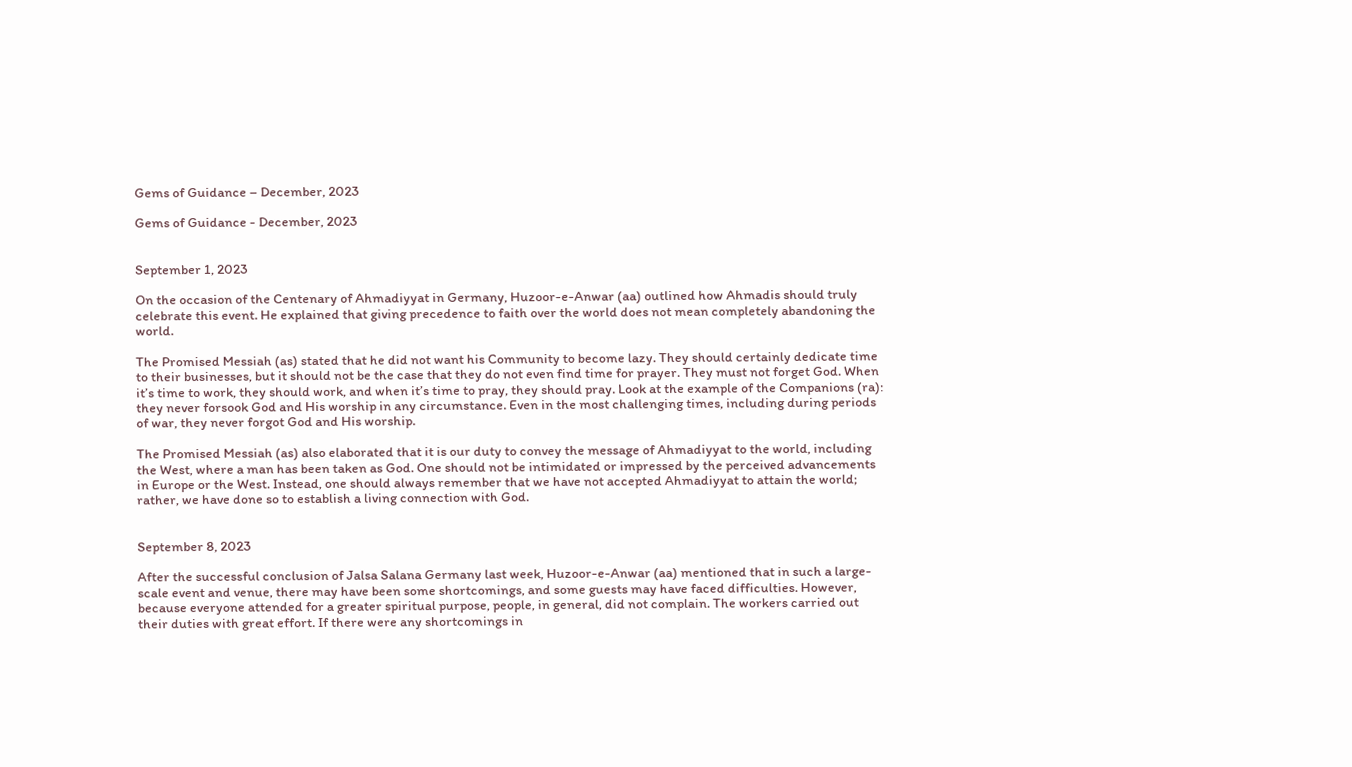Gems of Guidance – December, 2023

Gems of Guidance - December, 2023


September 1, 2023

On the occasion of the Centenary of Ahmadiyyat in Germany, Huzoor-e-Anwar (aa) outlined how Ahmadis should truly celebrate this event. He explained that giving precedence to faith over the world does not mean completely abandoning the world.

The Promised Messiah (as) stated that he did not want his Community to become lazy. They should certainly dedicate time to their businesses, but it should not be the case that they do not even find time for prayer. They must not forget God. When it’s time to work, they should work, and when it’s time to pray, they should pray. Look at the example of the Companions (ra): they never forsook God and His worship in any circumstance. Even in the most challenging times, including during periods of war, they never forgot God and His worship.

The Promised Messiah (as) also elaborated that it is our duty to convey the message of Ahmadiyyat to the world, including the West, where a man has been taken as God. One should not be intimidated or impressed by the perceived advancements in Europe or the West. Instead, one should always remember that we have not accepted Ahmadiyyat to attain the world; rather, we have done so to establish a living connection with God.


September 8, 2023

After the successful conclusion of Jalsa Salana Germany last week, Huzoor-e-Anwar (aa) mentioned that in such a large-scale event and venue, there may have been some shortcomings, and some guests may have faced difficulties. However, because everyone attended for a greater spiritual purpose, people, in general, did not complain. The workers carried out their duties with great effort. If there were any shortcomings in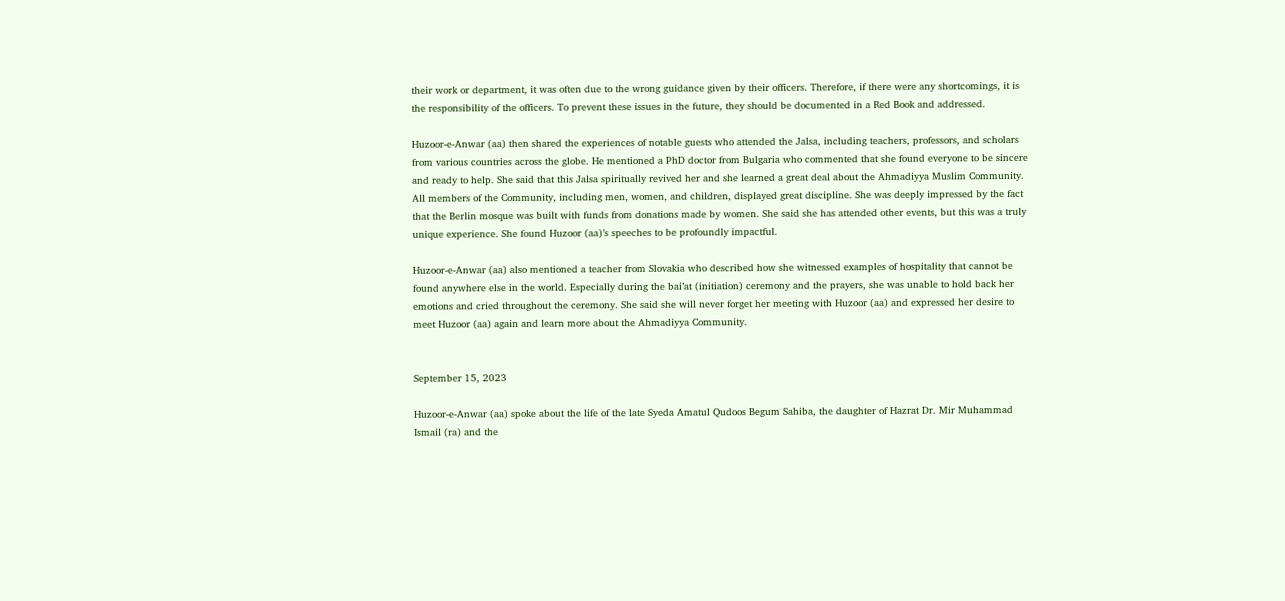their work or department, it was often due to the wrong guidance given by their officers. Therefore, if there were any shortcomings, it is the responsibility of the officers. To prevent these issues in the future, they should be documented in a Red Book and addressed.

Huzoor-e-Anwar (aa) then shared the experiences of notable guests who attended the Jalsa, including teachers, professors, and scholars from various countries across the globe. He mentioned a PhD doctor from Bulgaria who commented that she found everyone to be sincere and ready to help. She said that this Jalsa spiritually revived her and she learned a great deal about the Ahmadiyya Muslim Community. All members of the Community, including men, women, and children, displayed great discipline. She was deeply impressed by the fact that the Berlin mosque was built with funds from donations made by women. She said she has attended other events, but this was a truly unique experience. She found Huzoor (aa)’s speeches to be profoundly impactful.

Huzoor-e-Anwar (aa) also mentioned a teacher from Slovakia who described how she witnessed examples of hospitality that cannot be found anywhere else in the world. Especially during the bai’at (initiation) ceremony and the prayers, she was unable to hold back her emotions and cried throughout the ceremony. She said she will never forget her meeting with Huzoor (aa) and expressed her desire to meet Huzoor (aa) again and learn more about the Ahmadiyya Community.


September 15, 2023

Huzoor-e-Anwar (aa) spoke about the life of the late Syeda Amatul Qudoos Begum Sahiba, the daughter of Hazrat Dr. Mir Muhammad Ismail (ra) and the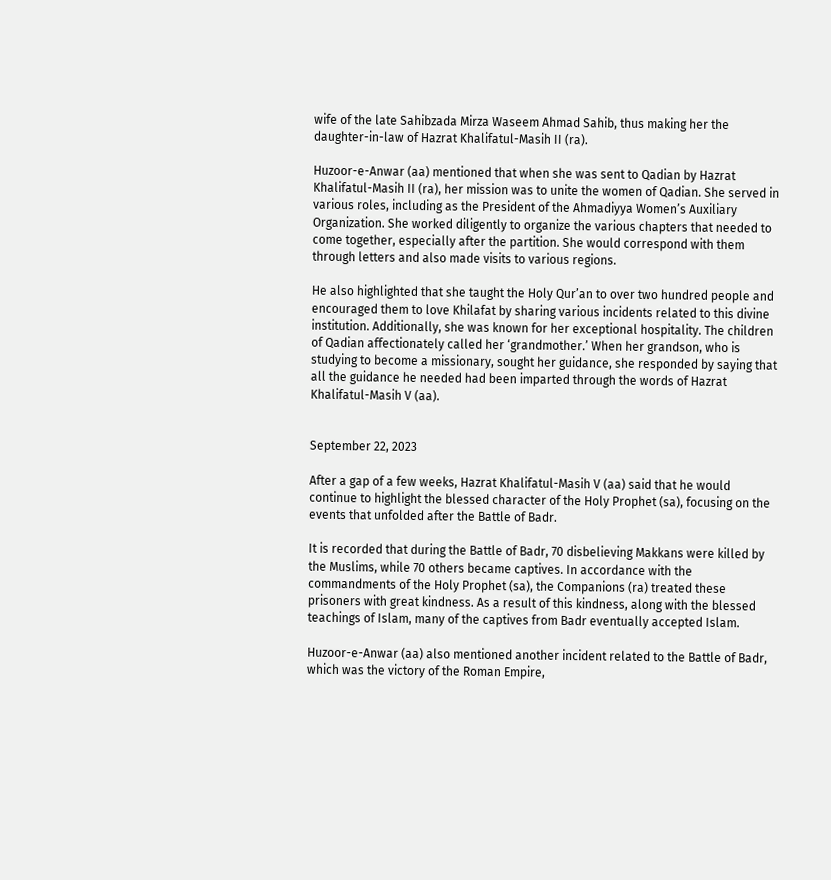wife of the late Sahibzada Mirza Waseem Ahmad Sahib, thus making her the daughter-in-law of Hazrat Khalifatul-Masih II (ra).

Huzoor-e-Anwar (aa) mentioned that when she was sent to Qadian by Hazrat Khalifatul-Masih II (ra), her mission was to unite the women of Qadian. She served in various roles, including as the President of the Ahmadiyya Women’s Auxiliary Organization. She worked diligently to organize the various chapters that needed to come together, especially after the partition. She would correspond with them through letters and also made visits to various regions.

He also highlighted that she taught the Holy Qur’an to over two hundred people and encouraged them to love Khilafat by sharing various incidents related to this divine institution. Additionally, she was known for her exceptional hospitality. The children of Qadian affectionately called her ‘grandmother.’ When her grandson, who is studying to become a missionary, sought her guidance, she responded by saying that all the guidance he needed had been imparted through the words of Hazrat Khalifatul-Masih V (aa).


September 22, 2023

After a gap of a few weeks, Hazrat Khalifatul-Masih V (aa) said that he would continue to highlight the blessed character of the Holy Prophet (sa), focusing on the events that unfolded after the Battle of Badr.

It is recorded that during the Battle of Badr, 70 disbelieving Makkans were killed by the Muslims, while 70 others became captives. In accordance with the commandments of the Holy Prophet (sa), the Companions (ra) treated these prisoners with great kindness. As a result of this kindness, along with the blessed teachings of Islam, many of the captives from Badr eventually accepted Islam.

Huzoor-e-Anwar (aa) also mentioned another incident related to the Battle of Badr, which was the victory of the Roman Empire,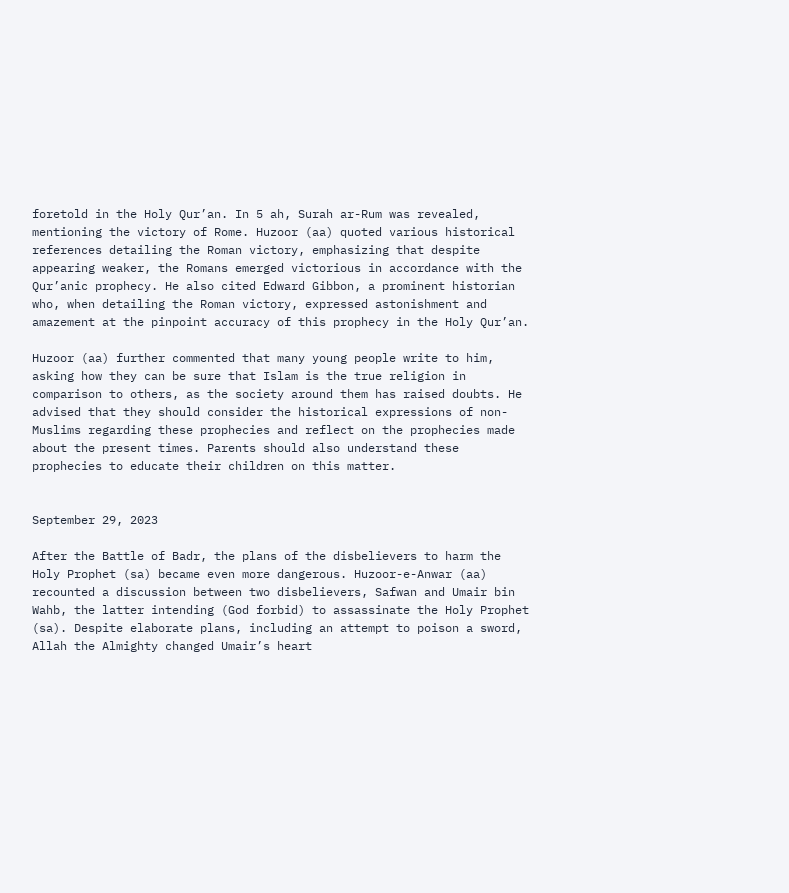foretold in the Holy Qur’an. In 5 ah, Surah ar-Rum was revealed, mentioning the victory of Rome. Huzoor (aa) quoted various historical references detailing the Roman victory, emphasizing that despite appearing weaker, the Romans emerged victorious in accordance with the Qur’anic prophecy. He also cited Edward Gibbon, a prominent historian who, when detailing the Roman victory, expressed astonishment and amazement at the pinpoint accuracy of this prophecy in the Holy Qur’an.

Huzoor (aa) further commented that many young people write to him, asking how they can be sure that Islam is the true religion in comparison to others, as the society around them has raised doubts. He advised that they should consider the historical expressions of non-Muslims regarding these prophecies and reflect on the prophecies made about the present times. Parents should also understand these prophecies to educate their children on this matter.


September 29, 2023

After the Battle of Badr, the plans of the disbelievers to harm the Holy Prophet (sa) became even more dangerous. Huzoor-e-Anwar (aa) recounted a discussion between two disbelievers, Safwan and Umair bin Wahb, the latter intending (God forbid) to assassinate the Holy Prophet (sa). Despite elaborate plans, including an attempt to poison a sword, Allah the Almighty changed Umair’s heart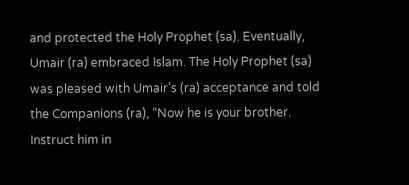and protected the Holy Prophet (sa). Eventually, Umair (ra) embraced Islam. The Holy Prophet (sa) was pleased with Umair’s (ra) acceptance and told the Companions (ra), “Now he is your brother. Instruct him in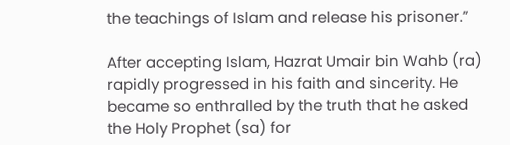the teachings of Islam and release his prisoner.”

After accepting Islam, Hazrat Umair bin Wahb (ra) rapidly progressed in his faith and sincerity. He became so enthralled by the truth that he asked the Holy Prophet (sa) for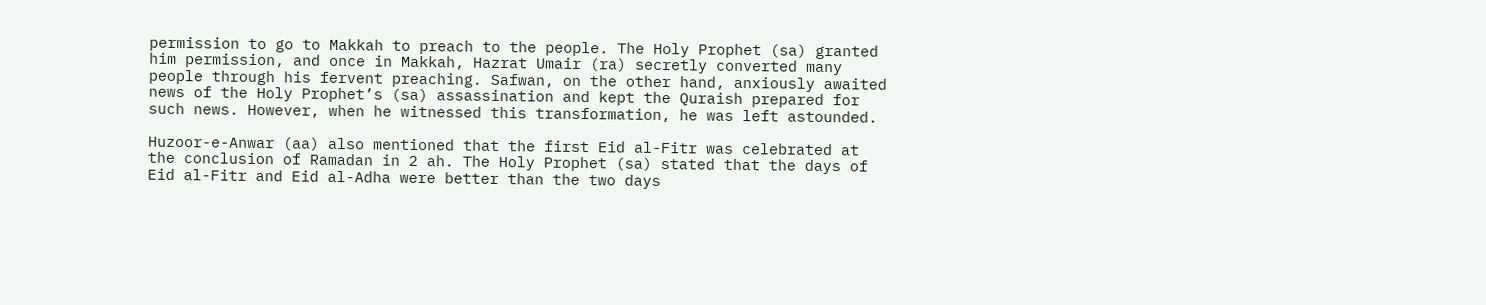permission to go to Makkah to preach to the people. The Holy Prophet (sa) granted him permission, and once in Makkah, Hazrat Umair (ra) secretly converted many people through his fervent preaching. Safwan, on the other hand, anxiously awaited news of the Holy Prophet’s (sa) assassination and kept the Quraish prepared for such news. However, when he witnessed this transformation, he was left astounded.

Huzoor-e-Anwar (aa) also mentioned that the first Eid al-Fitr was celebrated at the conclusion of Ramadan in 2 ah. The Holy Prophet (sa) stated that the days of Eid al-Fitr and Eid al-Adha were better than the two days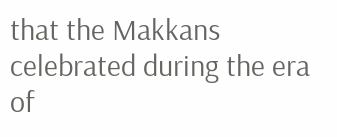that the Makkans celebrated during the era of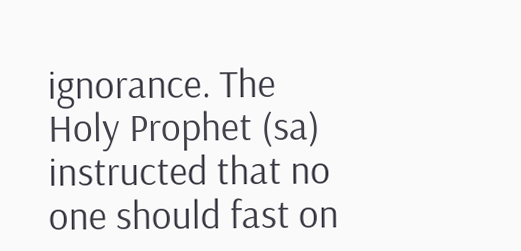ignorance. The Holy Prophet (sa) instructed that no one should fast on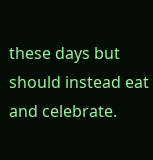these days but should instead eat and celebrate.